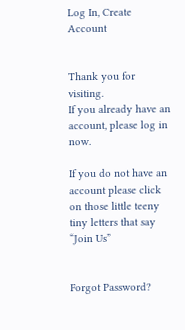Log In, Create Account


Thank you for visiting.
If you already have an account, please log in now.

If you do not have an account please click on those little teeny tiny letters that say “Join Us”


Forgot Password?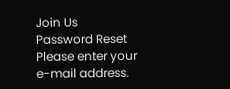Join Us
Password Reset
Please enter your e-mail address.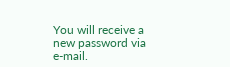You will receive a new password via e-mail.